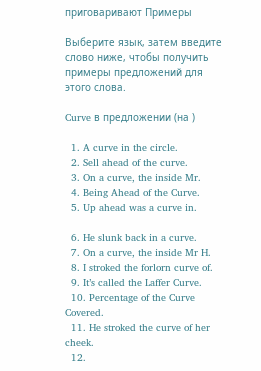приговаривают Примеры

Выберите язык, затем введите слово ниже, чтобы получить примеры предложений для этого слова.

Curve в предложении (на )

  1. A curve in the circle.
  2. Sell ahead of the curve.
  3. On a curve, the inside Mr.
  4. Being Ahead of the Curve.
  5. Up ahead was a curve in.

  6. He slunk back in a curve.
  7. On a curve, the inside Mr H.
  8. I stroked the forlorn curve of.
  9. It’s called the Laffer Curve.
  10. Percentage of the Curve Covered.
  11. He stroked the curve of her cheek.
  12.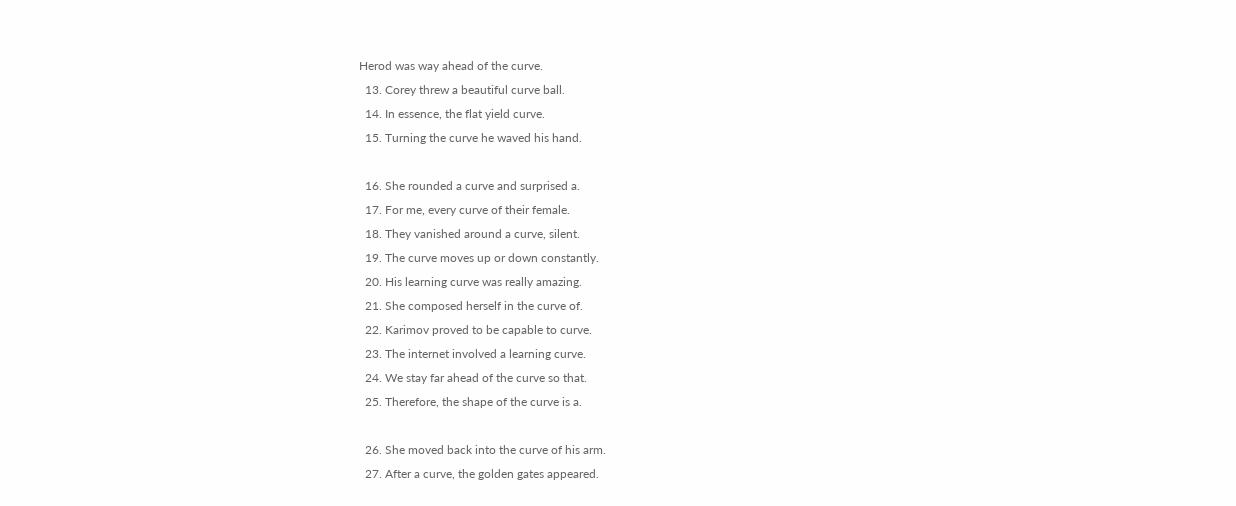Herod was way ahead of the curve.
  13. Corey threw a beautiful curve ball.
  14. In essence, the flat yield curve.
  15. Turning the curve he waved his hand.

  16. She rounded a curve and surprised a.
  17. For me, every curve of their female.
  18. They vanished around a curve, silent.
  19. The curve moves up or down constantly.
  20. His learning curve was really amazing.
  21. She composed herself in the curve of.
  22. Karimov proved to be capable to curve.
  23. The internet involved a learning curve.
  24. We stay far ahead of the curve so that.
  25. Therefore, the shape of the curve is a.

  26. She moved back into the curve of his arm.
  27. After a curve, the golden gates appeared.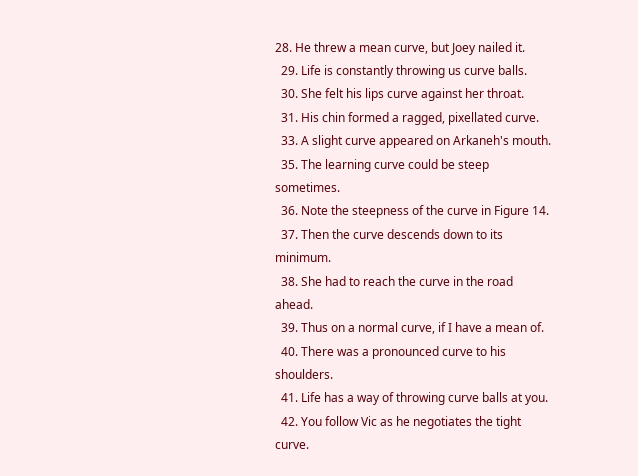28. He threw a mean curve, but Joey nailed it.
  29. Life is constantly throwing us curve balls.
  30. She felt his lips curve against her throat.
  31. His chin formed a ragged, pixellated curve.
  33. A slight curve appeared on Arkaneh's mouth.
  35. The learning curve could be steep sometimes.
  36. Note the steepness of the curve in Figure 14.
  37. Then the curve descends down to its minimum.
  38. She had to reach the curve in the road ahead.
  39. Thus on a normal curve, if I have a mean of.
  40. There was a pronounced curve to his shoulders.
  41. Life has a way of throwing curve balls at you.
  42. You follow Vic as he negotiates the tight curve.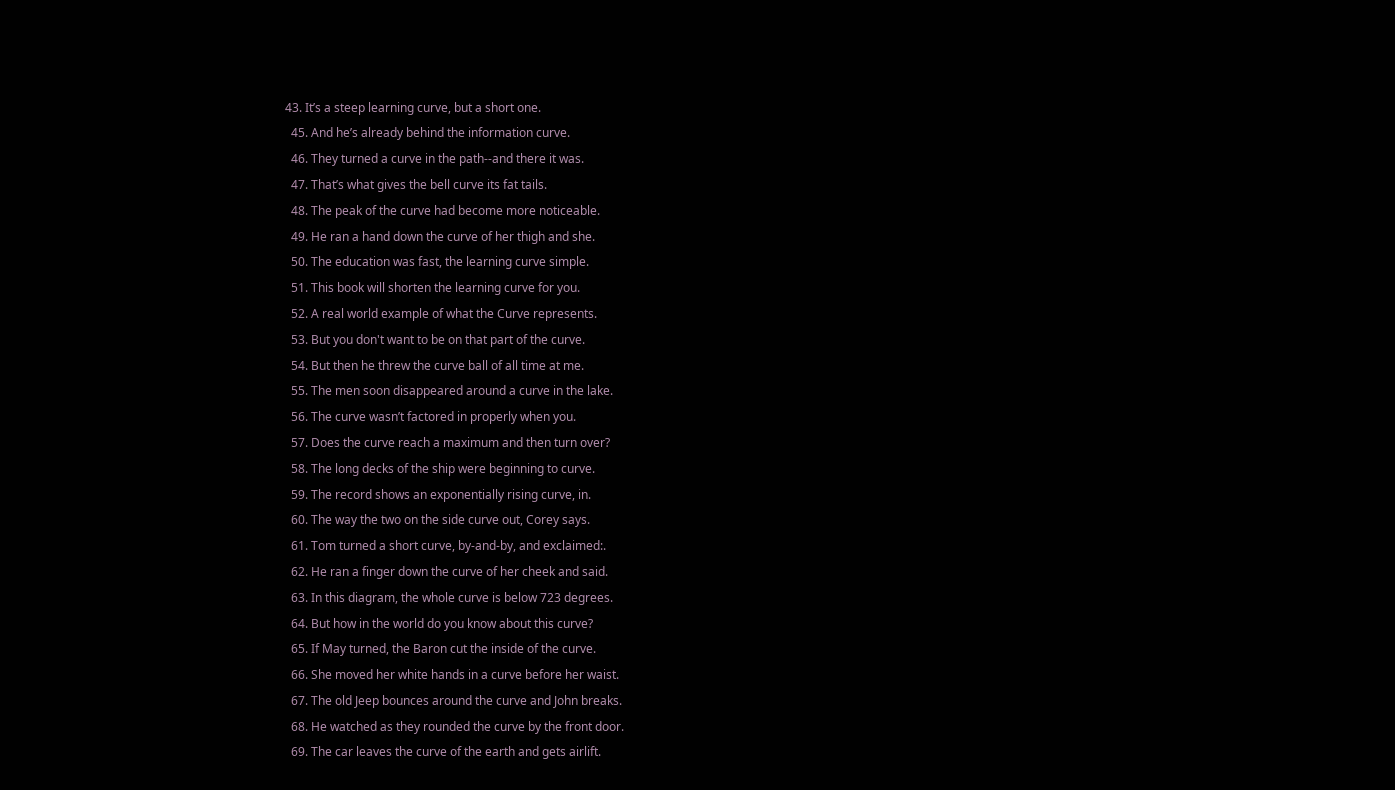43. It’s a steep learning curve, but a short one.
  45. And he’s already behind the information curve.
  46. They turned a curve in the path--and there it was.
  47. That’s what gives the bell curve its fat tails.
  48. The peak of the curve had become more noticeable.
  49. He ran a hand down the curve of her thigh and she.
  50. The education was fast, the learning curve simple.
  51. This book will shorten the learning curve for you.
  52. A real world example of what the Curve represents.
  53. But you don't want to be on that part of the curve.
  54. But then he threw the curve ball of all time at me.
  55. The men soon disappeared around a curve in the lake.
  56. The curve wasn’t factored in properly when you.
  57. Does the curve reach a maximum and then turn over?
  58. The long decks of the ship were beginning to curve.
  59. The record shows an exponentially rising curve, in.
  60. The way the two on the side curve out, Corey says.
  61. Tom turned a short curve, by-and-by, and exclaimed:.
  62. He ran a finger down the curve of her cheek and said.
  63. In this diagram, the whole curve is below 723 degrees.
  64. But how in the world do you know about this curve?
  65. If May turned, the Baron cut the inside of the curve.
  66. She moved her white hands in a curve before her waist.
  67. The old Jeep bounces around the curve and John breaks.
  68. He watched as they rounded the curve by the front door.
  69. The car leaves the curve of the earth and gets airlift.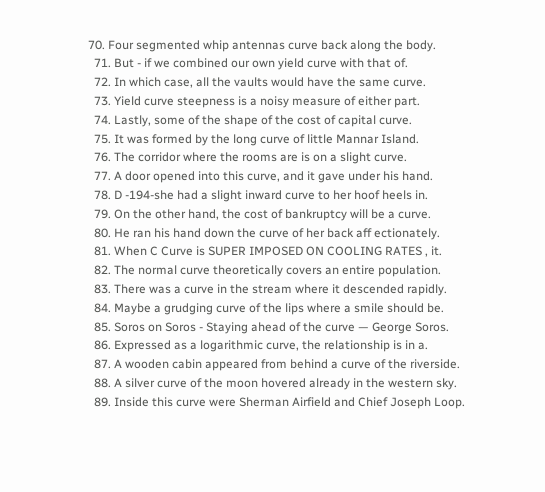70. Four segmented whip antennas curve back along the body.
  71. But - if we combined our own yield curve with that of.
  72. In which case, all the vaults would have the same curve.
  73. Yield curve steepness is a noisy measure of either part.
  74. Lastly, some of the shape of the cost of capital curve.
  75. It was formed by the long curve of little Mannar Island.
  76. The corridor where the rooms are is on a slight curve.
  77. A door opened into this curve, and it gave under his hand.
  78. D -194-she had a slight inward curve to her hoof heels in.
  79. On the other hand, the cost of bankruptcy will be a curve.
  80. He ran his hand down the curve of her back aff ectionately.
  81. When C Curve is SUPER IMPOSED ON COOLING RATES , it.
  82. The normal curve theoretically covers an entire population.
  83. There was a curve in the stream where it descended rapidly.
  84. Maybe a grudging curve of the lips where a smile should be.
  85. Soros on Soros - Staying ahead of the curve — George Soros.
  86. Expressed as a logarithmic curve, the relationship is in a.
  87. A wooden cabin appeared from behind a curve of the riverside.
  88. A silver curve of the moon hovered already in the western sky.
  89. Inside this curve were Sherman Airfield and Chief Joseph Loop.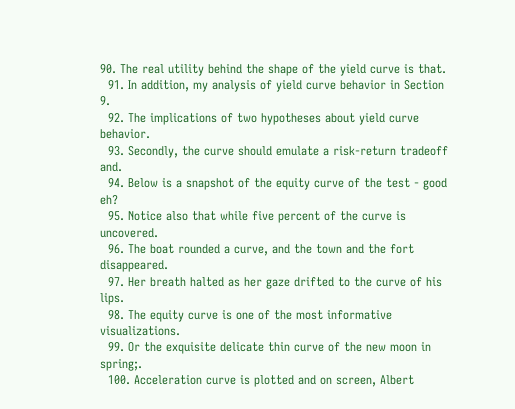90. The real utility behind the shape of the yield curve is that.
  91. In addition, my analysis of yield curve behavior in Section 9.
  92. The implications of two hypotheses about yield curve behavior.
  93. Secondly, the curve should emulate a risk-return tradeoff and.
  94. Below is a snapshot of the equity curve of the test - good eh?
  95. Notice also that while five percent of the curve is uncovered.
  96. The boat rounded a curve, and the town and the fort disappeared.
  97. Her breath halted as her gaze drifted to the curve of his lips.
  98. The equity curve is one of the most informative visualizations.
  99. Or the exquisite delicate thin curve of the new moon in spring;.
  100. Acceleration curve is plotted and on screen, Albert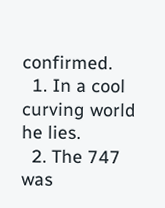confirmed.
  1. In a cool curving world he lies.
  2. The 747 was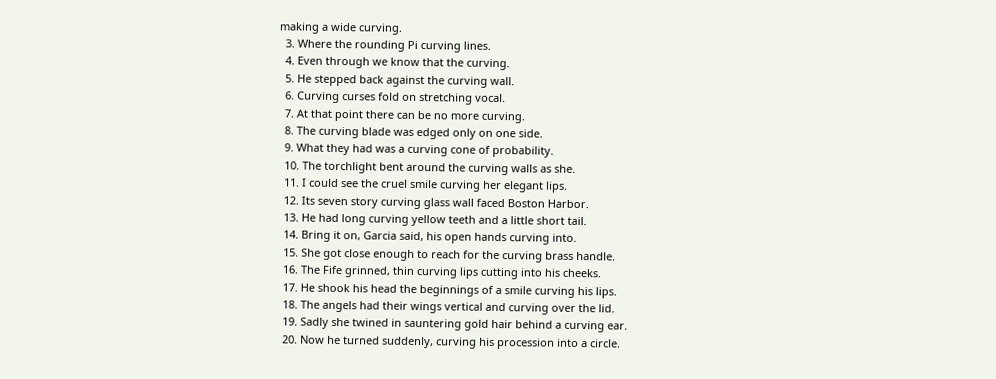making a wide curving.
  3. Where the rounding Pi curving lines.
  4. Even through we know that the curving.
  5. He stepped back against the curving wall.
  6. Curving curses fold on stretching vocal.
  7. At that point there can be no more curving.
  8. The curving blade was edged only on one side.
  9. What they had was a curving cone of probability.
  10. The torchlight bent around the curving walls as she.
  11. I could see the cruel smile curving her elegant lips.
  12. Its seven story curving glass wall faced Boston Harbor.
  13. He had long curving yellow teeth and a little short tail.
  14. Bring it on, Garcia said, his open hands curving into.
  15. She got close enough to reach for the curving brass handle.
  16. The Fife grinned, thin curving lips cutting into his cheeks.
  17. He shook his head the beginnings of a smile curving his lips.
  18. The angels had their wings vertical and curving over the lid.
  19. Sadly she twined in sauntering gold hair behind a curving ear.
  20. Now he turned suddenly, curving his procession into a circle.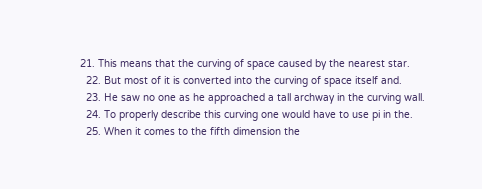21. This means that the curving of space caused by the nearest star.
  22. But most of it is converted into the curving of space itself and.
  23. He saw no one as he approached a tall archway in the curving wall.
  24. To properly describe this curving one would have to use pi in the.
  25. When it comes to the fifth dimension the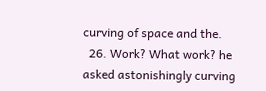curving of space and the.
  26. Work? What work? he asked astonishingly curving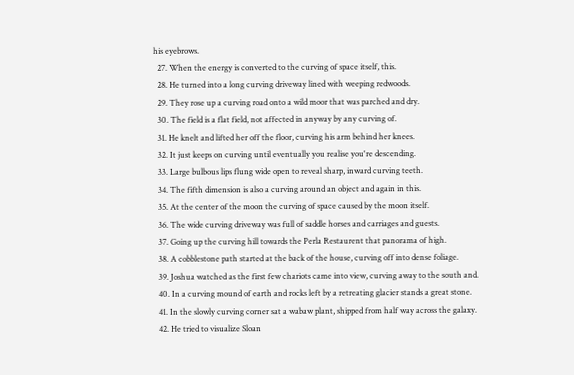his eyebrows.
  27. When the energy is converted to the curving of space itself, this.
  28. He turned into a long curving driveway lined with weeping redwoods.
  29. They rose up a curving road onto a wild moor that was parched and dry.
  30. The field is a flat field, not affected in anyway by any curving of.
  31. He knelt and lifted her off the floor, curving his arm behind her knees.
  32. It just keeps on curving until eventually you realise you're descending.
  33. Large bulbous lips flung wide open to reveal sharp, inward curving teeth.
  34. The fifth dimension is also a curving around an object and again in this.
  35. At the center of the moon the curving of space caused by the moon itself.
  36. The wide curving driveway was full of saddle horses and carriages and guests.
  37. Going up the curving hill towards the Perla Restaurent that panorama of high.
  38. A cobblestone path started at the back of the house, curving off into dense foliage.
  39. Joshua watched as the first few chariots came into view, curving away to the south and.
  40. In a curving mound of earth and rocks left by a retreating glacier stands a great stone.
  41. In the slowly curving corner sat a wabaw plant, shipped from half way across the galaxy.
  42. He tried to visualize Sloan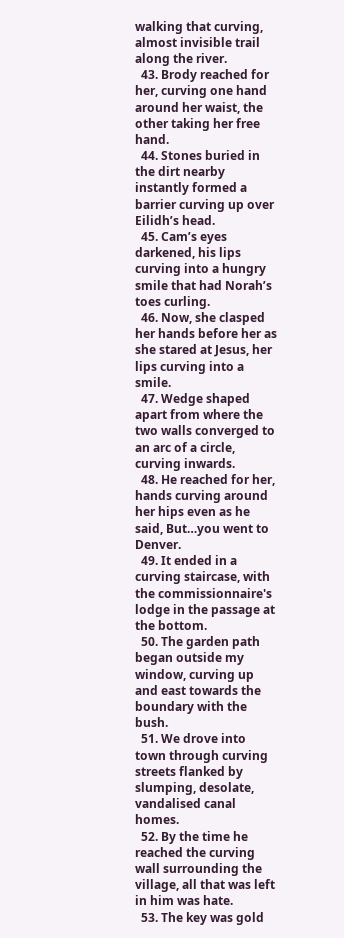walking that curving, almost invisible trail along the river.
  43. Brody reached for her, curving one hand around her waist, the other taking her free hand.
  44. Stones buried in the dirt nearby instantly formed a barrier curving up over Eilidh’s head.
  45. Cam’s eyes darkened, his lips curving into a hungry smile that had Norah’s toes curling.
  46. Now, she clasped her hands before her as she stared at Jesus, her lips curving into a smile.
  47. Wedge shaped apart from where the two walls converged to an arc of a circle, curving inwards.
  48. He reached for her, hands curving around her hips even as he said, But…you went to Denver.
  49. It ended in a curving staircase, with the commissionnaire's lodge in the passage at the bottom.
  50. The garden path began outside my window, curving up and east towards the boundary with the bush.
  51. We drove into town through curving streets flanked by slumping, desolate, vandalised canal homes.
  52. By the time he reached the curving wall surrounding the village, all that was left in him was hate.
  53. The key was gold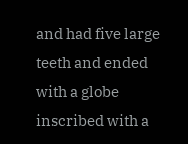and had five large teeth and ended with a globe inscribed with a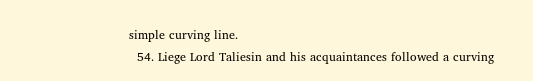simple curving line.
  54. Liege Lord Taliesin and his acquaintances followed a curving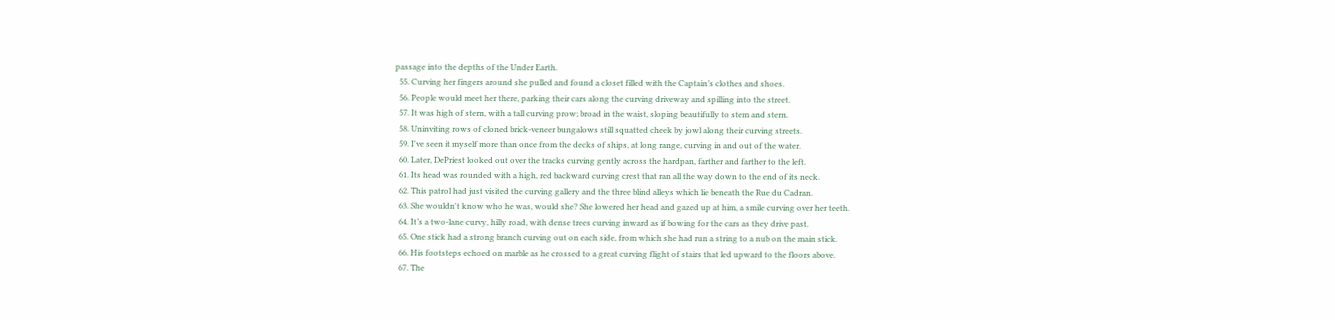passage into the depths of the Under Earth.
  55. Curving her fingers around she pulled and found a closet filled with the Captain’s clothes and shoes.
  56. People would meet her there, parking their cars along the curving driveway and spilling into the street.
  57. It was high of stern, with a tall curving prow; broad in the waist, sloping beautifully to stem and stern.
  58. Uninviting rows of cloned brick-veneer bungalows still squatted cheek by jowl along their curving streets.
  59. I've seen it myself more than once from the decks of ships, at long range, curving in and out of the water.
  60. Later, DePriest looked out over the tracks curving gently across the hardpan, farther and farther to the left.
  61. Its head was rounded with a high, red backward curving crest that ran all the way down to the end of its neck.
  62. This patrol had just visited the curving gallery and the three blind alleys which lie beneath the Rue du Cadran.
  63. She wouldn't know who he was, would she? She lowered her head and gazed up at him, a smile curving over her teeth.
  64. It’s a two-lane curvy, hilly road, with dense trees curving inward as if bowing for the cars as they drive past.
  65. One stick had a strong branch curving out on each side, from which she had run a string to a nub on the main stick.
  66. His footsteps echoed on marble as he crossed to a great curving flight of stairs that led upward to the floors above.
  67. The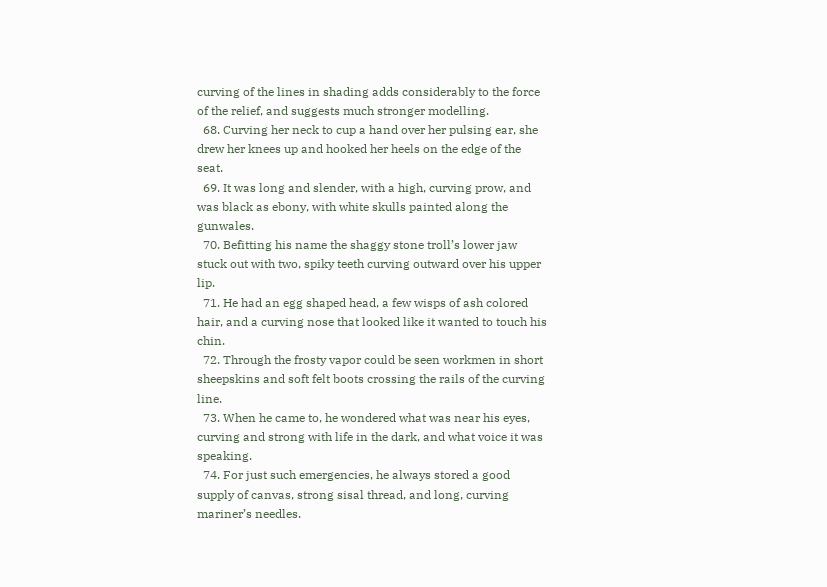curving of the lines in shading adds considerably to the force of the relief, and suggests much stronger modelling.
  68. Curving her neck to cup a hand over her pulsing ear, she drew her knees up and hooked her heels on the edge of the seat.
  69. It was long and slender, with a high, curving prow, and was black as ebony, with white skulls painted along the gunwales.
  70. Befitting his name the shaggy stone troll’s lower jaw stuck out with two, spiky teeth curving outward over his upper lip.
  71. He had an egg shaped head, a few wisps of ash colored hair, and a curving nose that looked like it wanted to touch his chin.
  72. Through the frosty vapor could be seen workmen in short sheepskins and soft felt boots crossing the rails of the curving line.
  73. When he came to, he wondered what was near his eyes, curving and strong with life in the dark, and what voice it was speaking.
  74. For just such emergencies, he always stored a good supply of canvas, strong sisal thread, and long, curving mariner’s needles.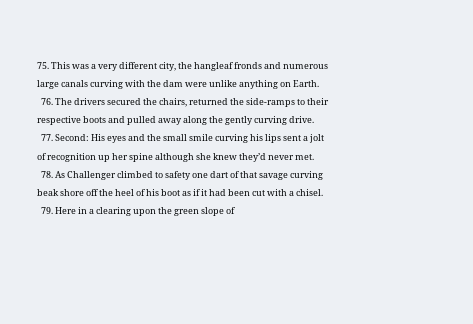75. This was a very different city, the hangleaf fronds and numerous large canals curving with the dam were unlike anything on Earth.
  76. The drivers secured the chairs, returned the side-ramps to their respective boots and pulled away along the gently curving drive.
  77. Second: His eyes and the small smile curving his lips sent a jolt of recognition up her spine although she knew they’d never met.
  78. As Challenger climbed to safety one dart of that savage curving beak shore off the heel of his boot as if it had been cut with a chisel.
  79. Here in a clearing upon the green slope of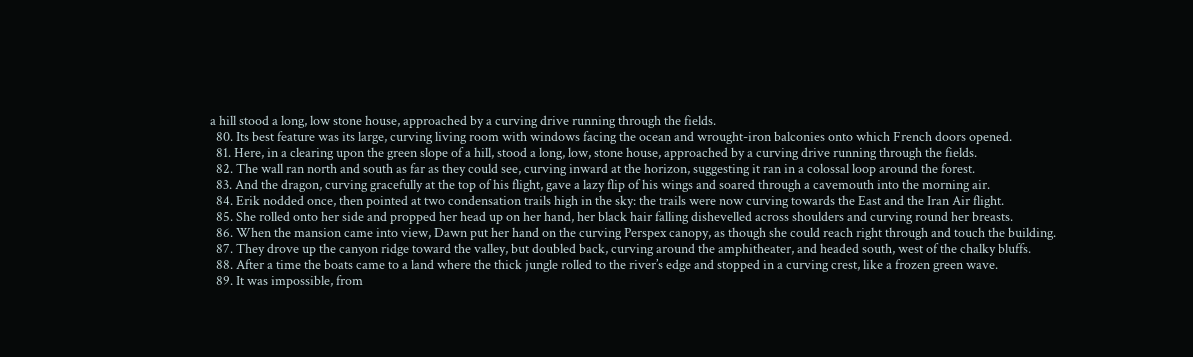a hill stood a long, low stone house, approached by a curving drive running through the fields.
  80. Its best feature was its large, curving living room with windows facing the ocean and wrought-iron balconies onto which French doors opened.
  81. Here, in a clearing upon the green slope of a hill, stood a long, low, stone house, approached by a curving drive running through the fields.
  82. The wall ran north and south as far as they could see, curving inward at the horizon, suggesting it ran in a colossal loop around the forest.
  83. And the dragon, curving gracefully at the top of his flight, gave a lazy flip of his wings and soared through a cavemouth into the morning air.
  84. Erik nodded once, then pointed at two condensation trails high in the sky: the trails were now curving towards the East and the Iran Air flight.
  85. She rolled onto her side and propped her head up on her hand, her black hair falling dishevelled across shoulders and curving round her breasts.
  86. When the mansion came into view, Dawn put her hand on the curving Perspex canopy, as though she could reach right through and touch the building.
  87. They drove up the canyon ridge toward the valley, but doubled back, curving around the amphitheater, and headed south, west of the chalky bluffs.
  88. After a time the boats came to a land where the thick jungle rolled to the river’s edge and stopped in a curving crest, like a frozen green wave.
  89. It was impossible, from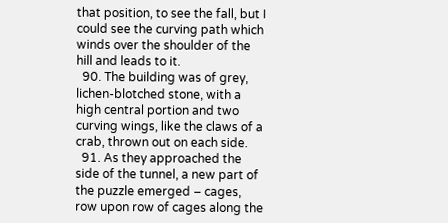that position, to see the fall, but I could see the curving path which winds over the shoulder of the hill and leads to it.
  90. The building was of grey, lichen-blotched stone, with a high central portion and two curving wings, like the claws of a crab, thrown out on each side.
  91. As they approached the side of the tunnel, a new part of the puzzle emerged – cages, row upon row of cages along the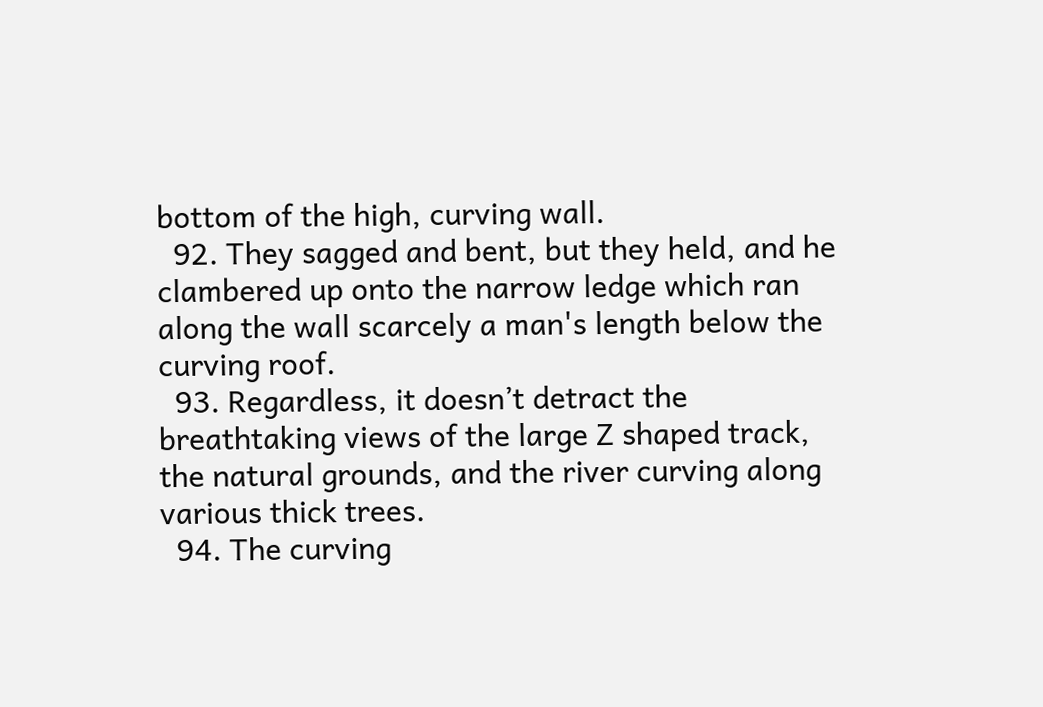bottom of the high, curving wall.
  92. They sagged and bent, but they held, and he clambered up onto the narrow ledge which ran along the wall scarcely a man's length below the curving roof.
  93. Regardless, it doesn’t detract the breathtaking views of the large Z shaped track, the natural grounds, and the river curving along various thick trees.
  94. The curving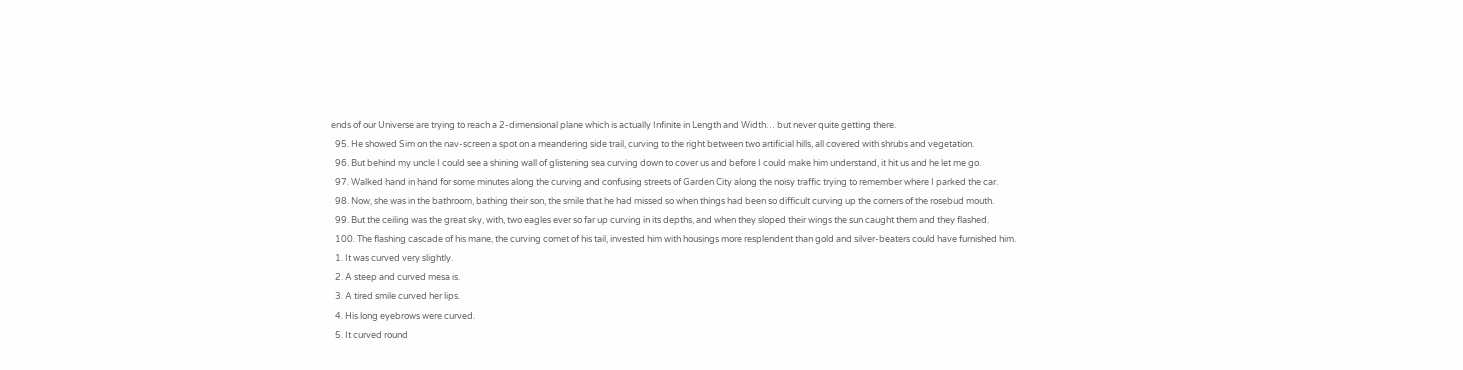ends of our Universe are trying to reach a 2-dimensional plane which is actually Infinite in Length and Width… but never quite getting there.
  95. He showed Sim on the nav-screen a spot on a meandering side trail, curving to the right between two artificial hills, all covered with shrubs and vegetation.
  96. But behind my uncle I could see a shining wall of glistening sea curving down to cover us and before I could make him understand, it hit us and he let me go.
  97. Walked hand in hand for some minutes along the curving and confusing streets of Garden City along the noisy traffic trying to remember where I parked the car.
  98. Now, she was in the bathroom, bathing their son, the smile that he had missed so when things had been so difficult curving up the corners of the rosebud mouth.
  99. But the ceiling was the great sky, with, two eagles ever so far up curving in its depths, and when they sloped their wings the sun caught them and they flashed.
  100. The flashing cascade of his mane, the curving comet of his tail, invested him with housings more resplendent than gold and silver-beaters could have furnished him.
  1. It was curved very slightly.
  2. A steep and curved mesa is.
  3. A tired smile curved her lips.
  4. His long eyebrows were curved.
  5. It curved round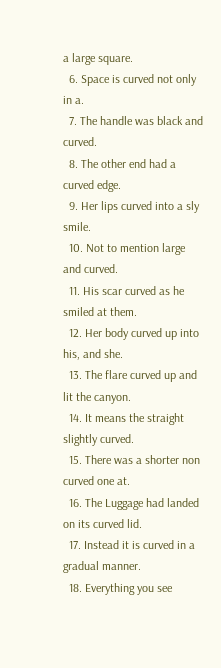a large square.
  6. Space is curved not only in a.
  7. The handle was black and curved.
  8. The other end had a curved edge.
  9. Her lips curved into a sly smile.
  10. Not to mention large and curved.
  11. His scar curved as he smiled at them.
  12. Her body curved up into his, and she.
  13. The flare curved up and lit the canyon.
  14. It means the straight slightly curved.
  15. There was a shorter non curved one at.
  16. The Luggage had landed on its curved lid.
  17. Instead it is curved in a gradual manner.
  18. Everything you see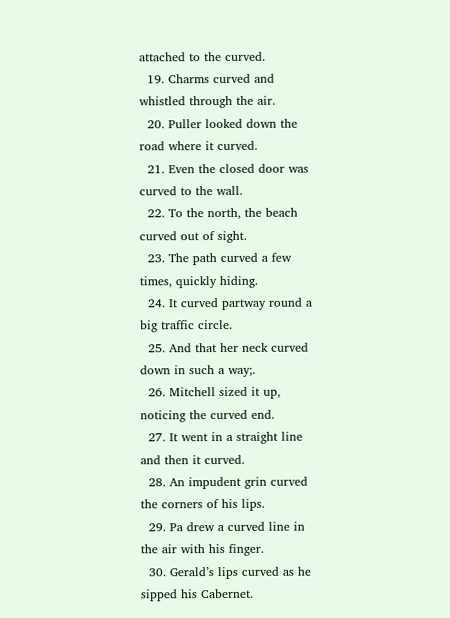attached to the curved.
  19. Charms curved and whistled through the air.
  20. Puller looked down the road where it curved.
  21. Even the closed door was curved to the wall.
  22. To the north, the beach curved out of sight.
  23. The path curved a few times, quickly hiding.
  24. It curved partway round a big traffic circle.
  25. And that her neck curved down in such a way;.
  26. Mitchell sized it up, noticing the curved end.
  27. It went in a straight line and then it curved.
  28. An impudent grin curved the corners of his lips.
  29. Pa drew a curved line in the air with his finger.
  30. Gerald’s lips curved as he sipped his Cabernet.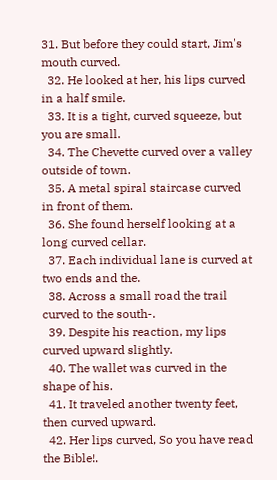31. But before they could start, Jim's mouth curved.
  32. He looked at her, his lips curved in a half smile.
  33. It is a tight, curved squeeze, but you are small.
  34. The Chevette curved over a valley outside of town.
  35. A metal spiral staircase curved in front of them.
  36. She found herself looking at a long curved cellar.
  37. Each individual lane is curved at two ends and the.
  38. Across a small road the trail curved to the south-.
  39. Despite his reaction, my lips curved upward slightly.
  40. The wallet was curved in the shape of his.
  41. It traveled another twenty feet, then curved upward.
  42. Her lips curved, So you have read the Bible!.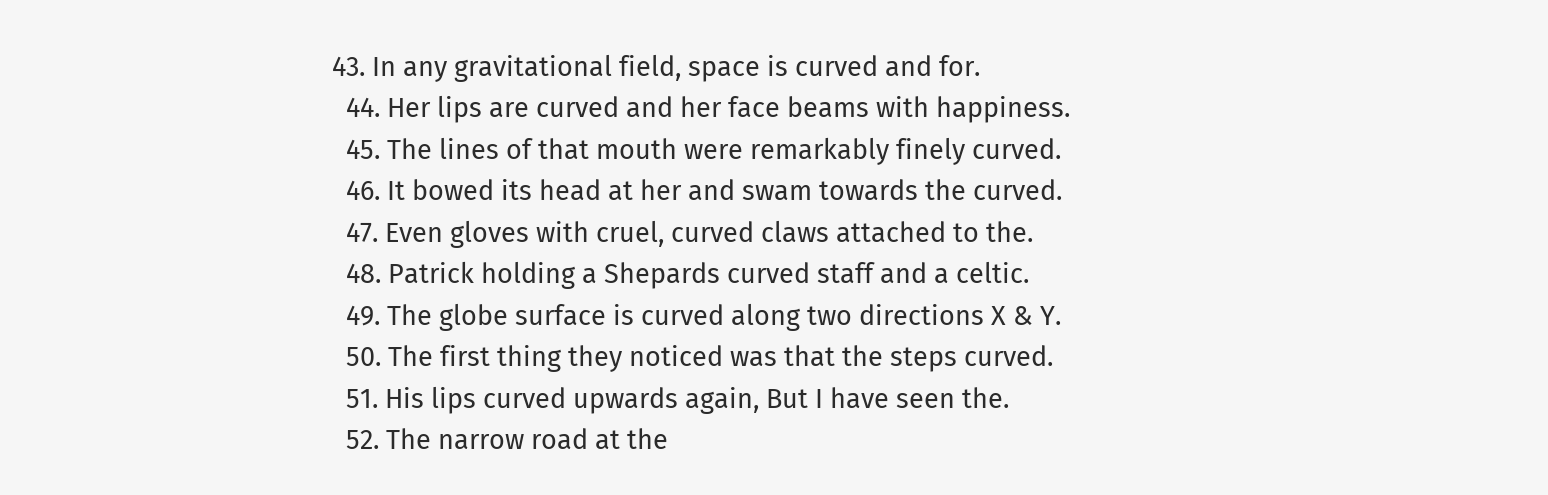43. In any gravitational field, space is curved and for.
  44. Her lips are curved and her face beams with happiness.
  45. The lines of that mouth were remarkably finely curved.
  46. It bowed its head at her and swam towards the curved.
  47. Even gloves with cruel, curved claws attached to the.
  48. Patrick holding a Shepards curved staff and a celtic.
  49. The globe surface is curved along two directions X & Y.
  50. The first thing they noticed was that the steps curved.
  51. His lips curved upwards again, But I have seen the.
  52. The narrow road at the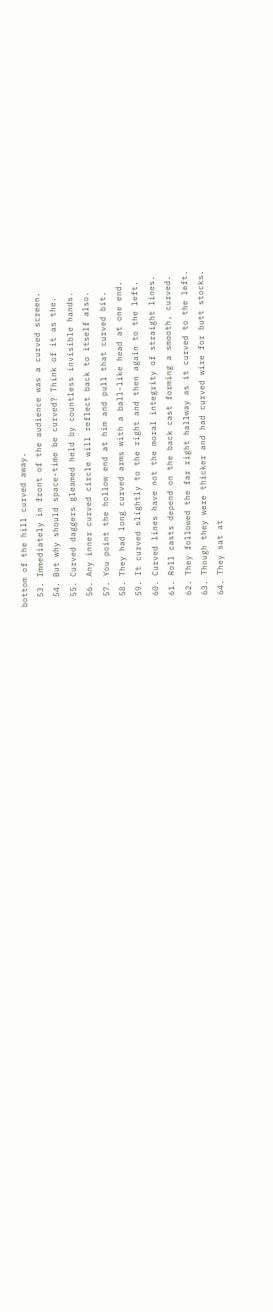bottom of the hill curved away.
  53. Immediately in front of the audience was a curved screen.
  54. But why should space-time be curved? Think of it as the.
  55. Curved daggers gleamed held by countless invisible hands.
  56. Any inner curved circle will reflect back to itself also.
  57. You point the hollow end at him and pull that curved bit.
  58. They had long curved arms with a ball-like head at one end.
  59. It curved slightly to the right and then again to the left.
  60. Curved lines have not the moral integrity of straight lines.
  61. Roll casts depend on the back cast forming a smooth, curved.
  62. They followed the far right hallway as it curved to the left.
  63. Though they were thicker and had curved wire for butt stocks.
  64. They sat at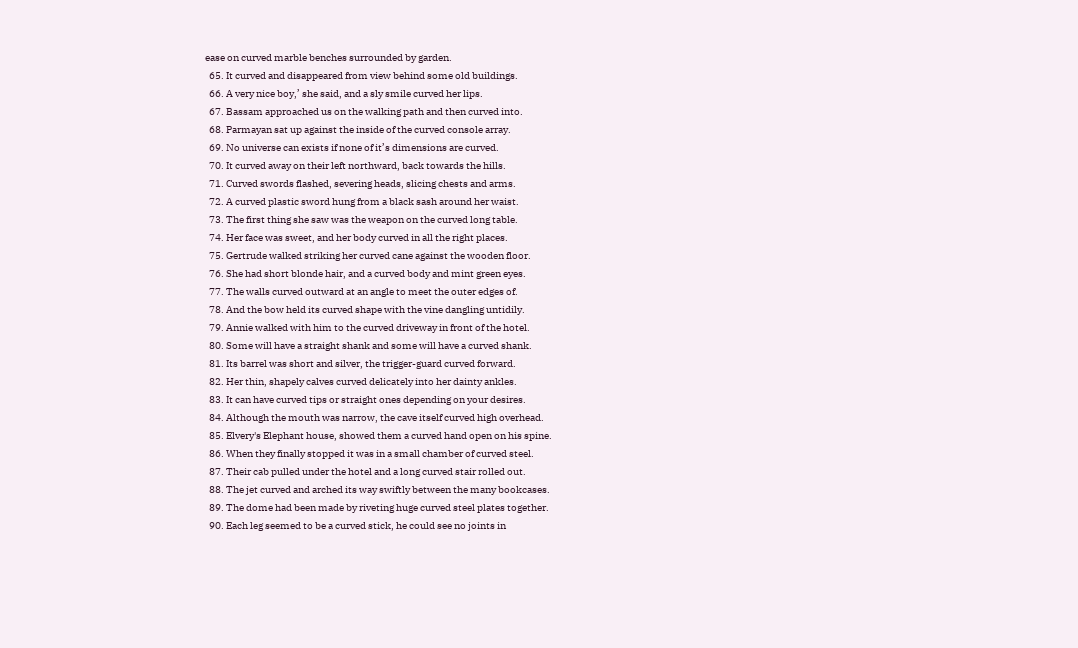ease on curved marble benches surrounded by garden.
  65. It curved and disappeared from view behind some old buildings.
  66. A very nice boy,’ she said, and a sly smile curved her lips.
  67. Bassam approached us on the walking path and then curved into.
  68. Parmayan sat up against the inside of the curved console array.
  69. No universe can exists if none of it’s dimensions are curved.
  70. It curved away on their left northward, back towards the hills.
  71. Curved swords flashed, severing heads, slicing chests and arms.
  72. A curved plastic sword hung from a black sash around her waist.
  73. The first thing she saw was the weapon on the curved long table.
  74. Her face was sweet, and her body curved in all the right places.
  75. Gertrude walked striking her curved cane against the wooden floor.
  76. She had short blonde hair, and a curved body and mint green eyes.
  77. The walls curved outward at an angle to meet the outer edges of.
  78. And the bow held its curved shape with the vine dangling untidily.
  79. Annie walked with him to the curved driveway in front of the hotel.
  80. Some will have a straight shank and some will have a curved shank.
  81. Its barrel was short and silver, the trigger-guard curved forward.
  82. Her thin, shapely calves curved delicately into her dainty ankles.
  83. It can have curved tips or straight ones depending on your desires.
  84. Although the mouth was narrow, the cave itself curved high overhead.
  85. Elvery's Elephant house, showed them a curved hand open on his spine.
  86. When they finally stopped it was in a small chamber of curved steel.
  87. Their cab pulled under the hotel and a long curved stair rolled out.
  88. The jet curved and arched its way swiftly between the many bookcases.
  89. The dome had been made by riveting huge curved steel plates together.
  90. Each leg seemed to be a curved stick, he could see no joints in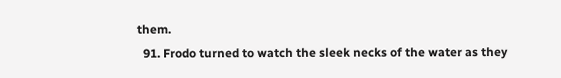them.
  91. Frodo turned to watch the sleek necks of the water as they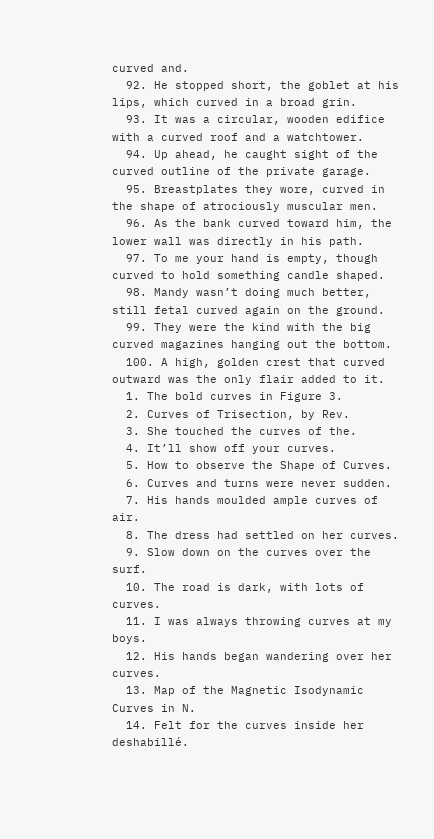curved and.
  92. He stopped short, the goblet at his lips, which curved in a broad grin.
  93. It was a circular, wooden edifice with a curved roof and a watchtower.
  94. Up ahead, he caught sight of the curved outline of the private garage.
  95. Breastplates they wore, curved in the shape of atrociously muscular men.
  96. As the bank curved toward him, the lower wall was directly in his path.
  97. To me your hand is empty, though curved to hold something candle shaped.
  98. Mandy wasn’t doing much better, still fetal curved again on the ground.
  99. They were the kind with the big curved magazines hanging out the bottom.
  100. A high, golden crest that curved outward was the only flair added to it.
  1. The bold curves in Figure 3.
  2. Curves of Trisection, by Rev.
  3. She touched the curves of the.
  4. It’ll show off your curves.
  5. How to observe the Shape of Curves.
  6. Curves and turns were never sudden.
  7. His hands moulded ample curves of air.
  8. The dress had settled on her curves.
  9. Slow down on the curves over the surf.
  10. The road is dark, with lots of curves.
  11. I was always throwing curves at my boys.
  12. His hands began wandering over her curves.
  13. Map of the Magnetic Isodynamic Curves in N.
  14. Felt for the curves inside her deshabillé.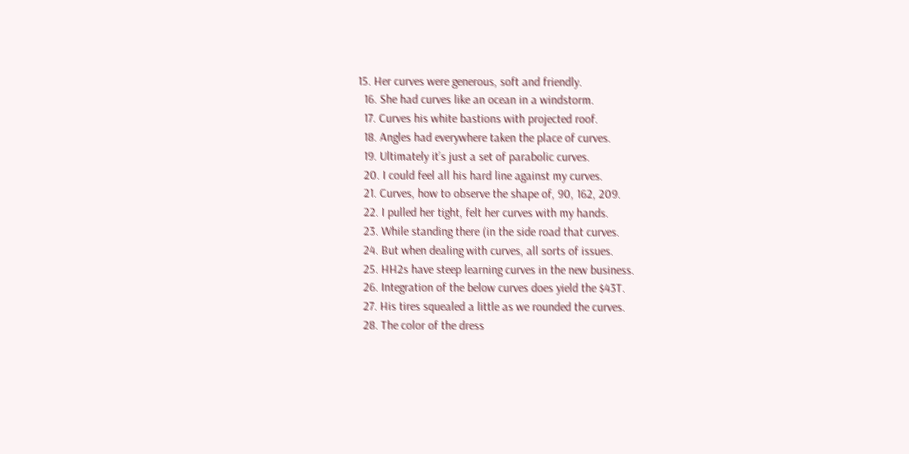15. Her curves were generous, soft and friendly.
  16. She had curves like an ocean in a windstorm.
  17. Curves his white bastions with projected roof.
  18. Angles had everywhere taken the place of curves.
  19. Ultimately it’s just a set of parabolic curves.
  20. I could feel all his hard line against my curves.
  21. Curves, how to observe the shape of, 90, 162, 209.
  22. I pulled her tight, felt her curves with my hands.
  23. While standing there (in the side road that curves.
  24. But when dealing with curves, all sorts of issues.
  25. HH2s have steep learning curves in the new business.
  26. Integration of the below curves does yield the $43T.
  27. His tires squealed a little as we rounded the curves.
  28. The color of the dress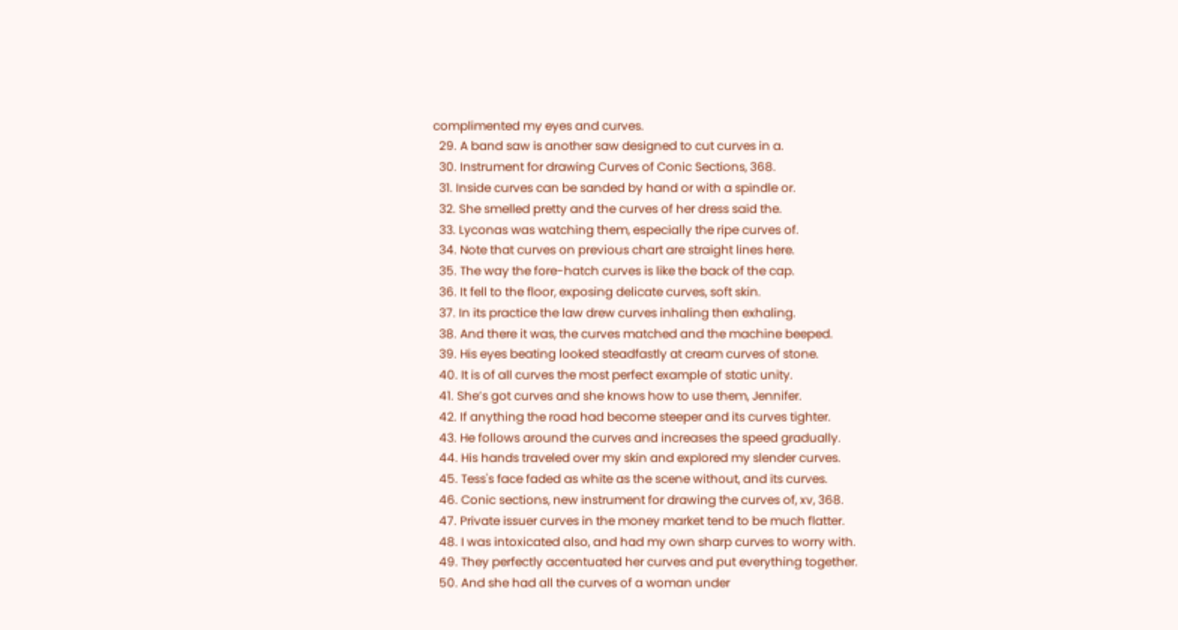complimented my eyes and curves.
  29. A band saw is another saw designed to cut curves in a.
  30. Instrument for drawing Curves of Conic Sections, 368.
  31. Inside curves can be sanded by hand or with a spindle or.
  32. She smelled pretty and the curves of her dress said the.
  33. Lyconas was watching them, especially the ripe curves of.
  34. Note that curves on previous chart are straight lines here.
  35. The way the fore-hatch curves is like the back of the cap.
  36. It fell to the floor, exposing delicate curves, soft skin.
  37. In its practice the law drew curves inhaling then exhaling.
  38. And there it was, the curves matched and the machine beeped.
  39. His eyes beating looked steadfastly at cream curves of stone.
  40. It is of all curves the most perfect example of static unity.
  41. She’s got curves and she knows how to use them, Jennifer.
  42. If anything the road had become steeper and its curves tighter.
  43. He follows around the curves and increases the speed gradually.
  44. His hands traveled over my skin and explored my slender curves.
  45. Tess's face faded as white as the scene without, and its curves.
  46. Conic sections, new instrument for drawing the curves of, xv, 368.
  47. Private issuer curves in the money market tend to be much flatter.
  48. I was intoxicated also, and had my own sharp curves to worry with.
  49. They perfectly accentuated her curves and put everything together.
  50. And she had all the curves of a woman under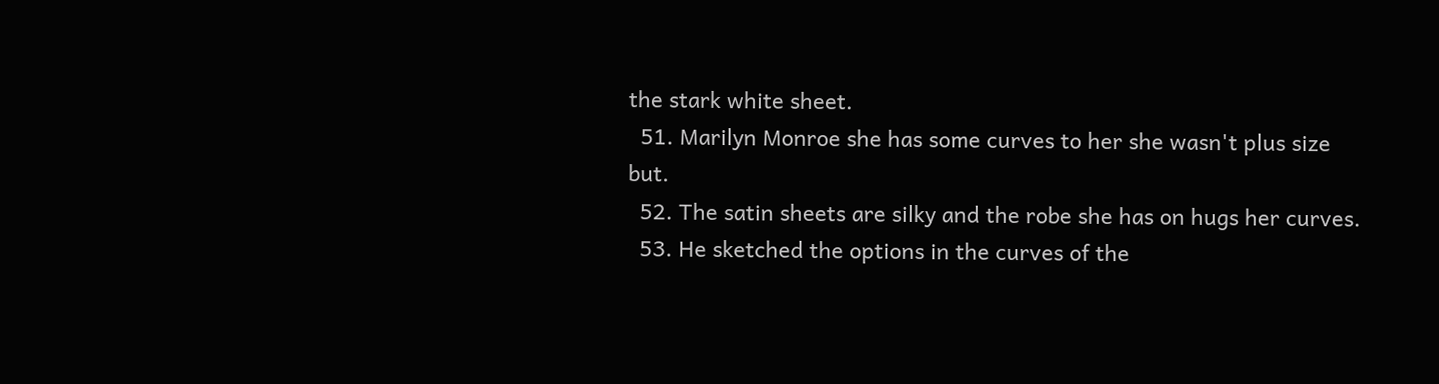the stark white sheet.
  51. Marilyn Monroe she has some curves to her she wasn't plus size but.
  52. The satin sheets are silky and the robe she has on hugs her curves.
  53. He sketched the options in the curves of the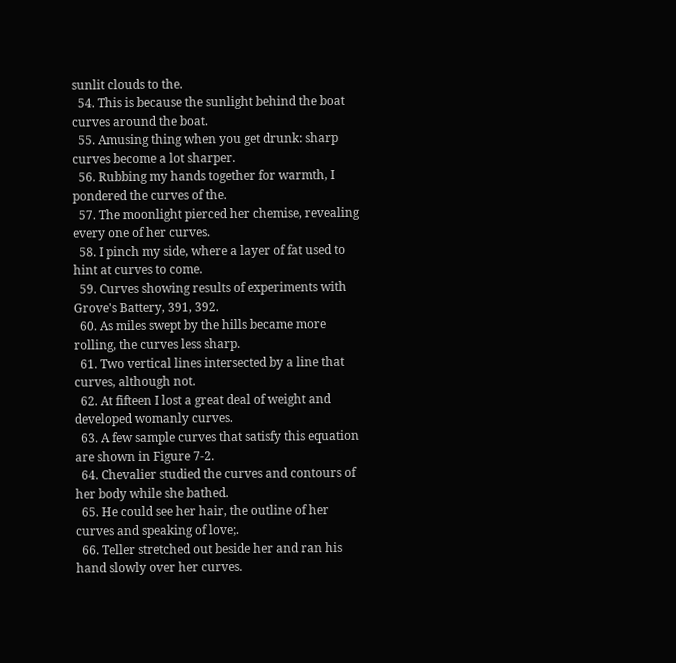sunlit clouds to the.
  54. This is because the sunlight behind the boat curves around the boat.
  55. Amusing thing when you get drunk: sharp curves become a lot sharper.
  56. Rubbing my hands together for warmth, I pondered the curves of the.
  57. The moonlight pierced her chemise, revealing every one of her curves.
  58. I pinch my side, where a layer of fat used to hint at curves to come.
  59. Curves showing results of experiments with Grove's Battery, 391, 392.
  60. As miles swept by the hills became more rolling, the curves less sharp.
  61. Two vertical lines intersected by a line that curves, although not.
  62. At fifteen I lost a great deal of weight and developed womanly curves.
  63. A few sample curves that satisfy this equation are shown in Figure 7-2.
  64. Chevalier studied the curves and contours of her body while she bathed.
  65. He could see her hair, the outline of her curves and speaking of love;.
  66. Teller stretched out beside her and ran his hand slowly over her curves.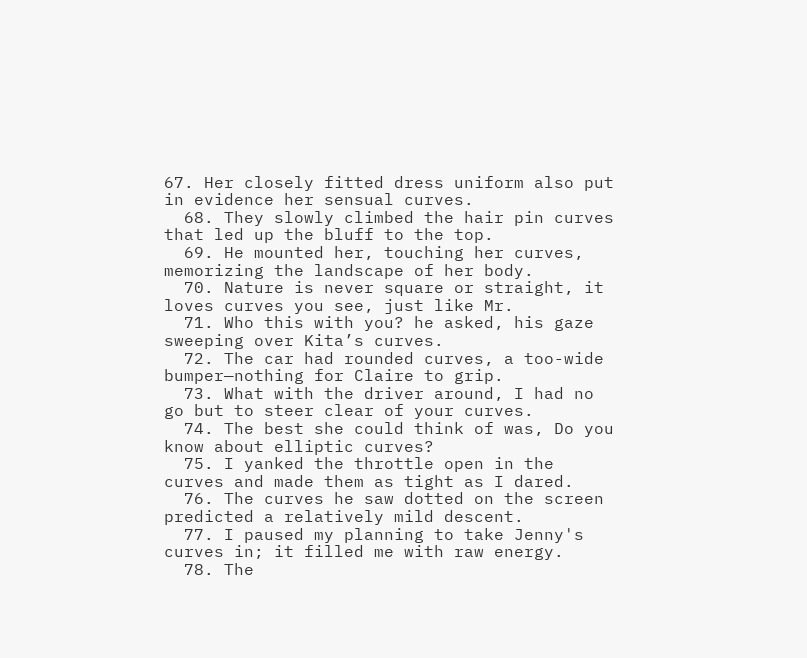67. Her closely fitted dress uniform also put in evidence her sensual curves.
  68. They slowly climbed the hair pin curves that led up the bluff to the top.
  69. He mounted her, touching her curves, memorizing the landscape of her body.
  70. Nature is never square or straight, it loves curves you see, just like Mr.
  71. Who this with you? he asked, his gaze sweeping over Kita’s curves.
  72. The car had rounded curves, a too-wide bumper—nothing for Claire to grip.
  73. What with the driver around, I had no go but to steer clear of your curves.
  74. The best she could think of was, Do you know about elliptic curves?
  75. I yanked the throttle open in the curves and made them as tight as I dared.
  76. The curves he saw dotted on the screen predicted a relatively mild descent.
  77. I paused my planning to take Jenny's curves in; it filled me with raw energy.
  78. The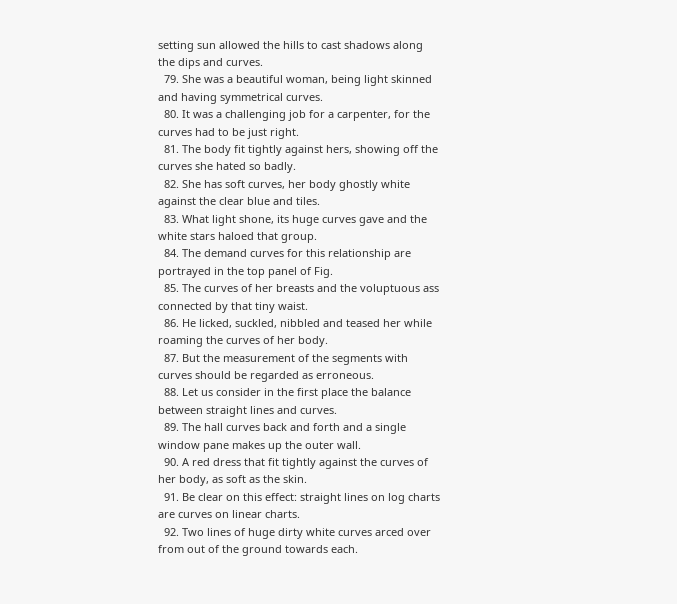setting sun allowed the hills to cast shadows along the dips and curves.
  79. She was a beautiful woman, being light skinned and having symmetrical curves.
  80. It was a challenging job for a carpenter, for the curves had to be just right.
  81. The body fit tightly against hers, showing off the curves she hated so badly.
  82. She has soft curves, her body ghostly white against the clear blue and tiles.
  83. What light shone, its huge curves gave and the white stars haloed that group.
  84. The demand curves for this relationship are portrayed in the top panel of Fig.
  85. The curves of her breasts and the voluptuous ass connected by that tiny waist.
  86. He licked, suckled, nibbled and teased her while roaming the curves of her body.
  87. But the measurement of the segments with curves should be regarded as erroneous.
  88. Let us consider in the first place the balance between straight lines and curves.
  89. The hall curves back and forth and a single window pane makes up the outer wall.
  90. A red dress that fit tightly against the curves of her body, as soft as the skin.
  91. Be clear on this effect: straight lines on log charts are curves on linear charts.
  92. Two lines of huge dirty white curves arced over from out of the ground towards each.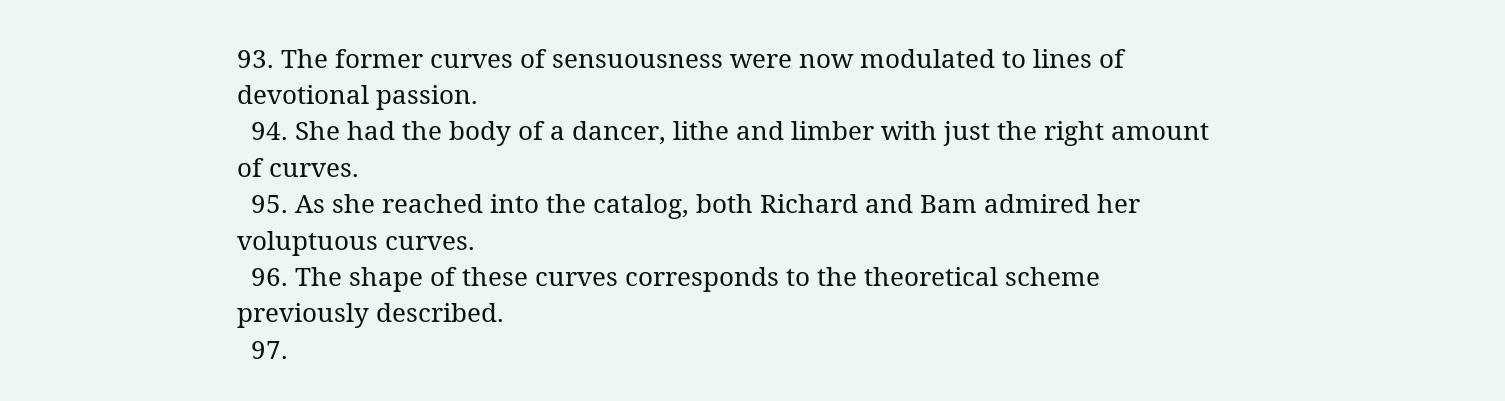93. The former curves of sensuousness were now modulated to lines of devotional passion.
  94. She had the body of a dancer, lithe and limber with just the right amount of curves.
  95. As she reached into the catalog, both Richard and Bam admired her voluptuous curves.
  96. The shape of these curves corresponds to the theoretical scheme previously described.
  97.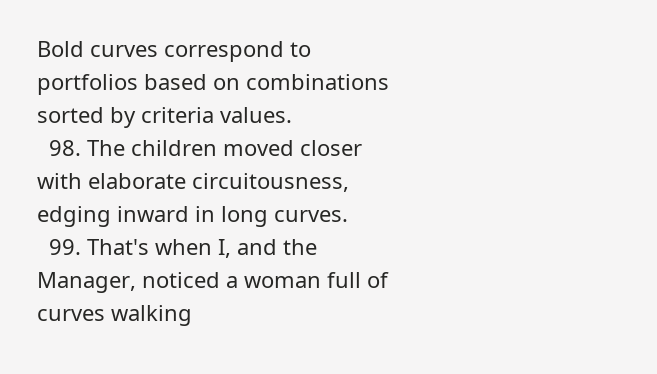Bold curves correspond to portfolios based on combinations sorted by criteria values.
  98. The children moved closer with elaborate circuitousness, edging inward in long curves.
  99. That's when I, and the Manager, noticed a woman full of curves walking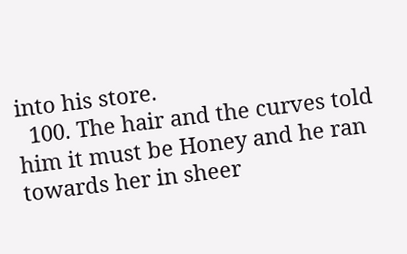into his store.
  100. The hair and the curves told him it must be Honey and he ran towards her in sheer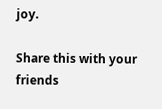joy.

Share this with your friends